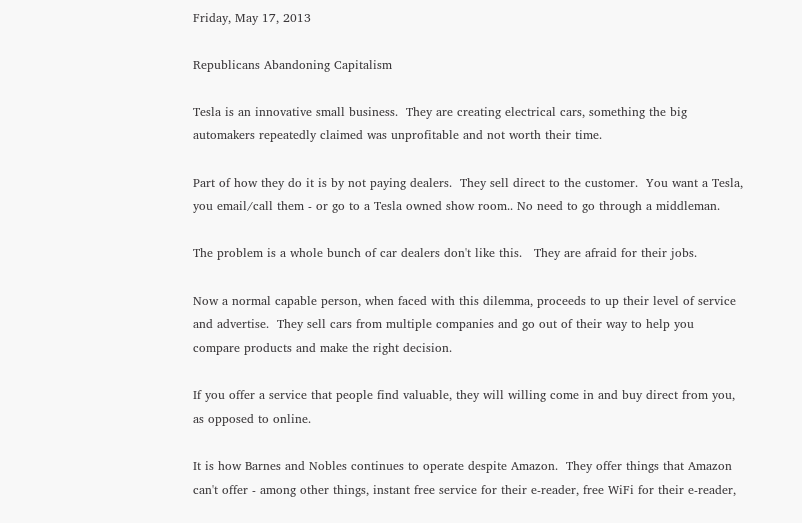Friday, May 17, 2013

Republicans Abandoning Capitalism

Tesla is an innovative small business.  They are creating electrical cars, something the big automakers repeatedly claimed was unprofitable and not worth their time.

Part of how they do it is by not paying dealers.  They sell direct to the customer.  You want a Tesla, you email/call them - or go to a Tesla owned show room.. No need to go through a middleman.

The problem is a whole bunch of car dealers don't like this.   They are afraid for their jobs.

Now a normal capable person, when faced with this dilemma, proceeds to up their level of service and advertise.  They sell cars from multiple companies and go out of their way to help you compare products and make the right decision.

If you offer a service that people find valuable, they will willing come in and buy direct from you, as opposed to online.

It is how Barnes and Nobles continues to operate despite Amazon.  They offer things that Amazon can't offer - among other things, instant free service for their e-reader, free WiFi for their e-reader,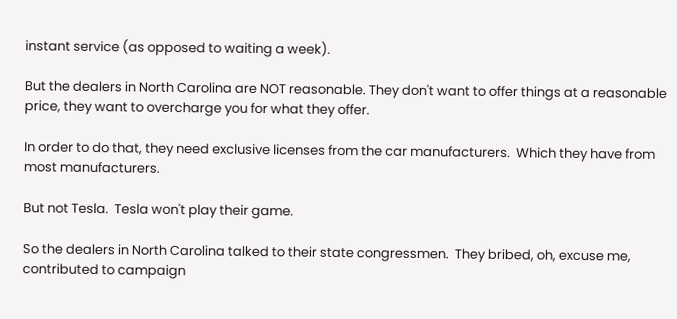instant service (as opposed to waiting a week).

But the dealers in North Carolina are NOT reasonable. They don't want to offer things at a reasonable price, they want to overcharge you for what they offer.

In order to do that, they need exclusive licenses from the car manufacturers.  Which they have from most manufacturers.

But not Tesla.  Tesla won't play their game.

So the dealers in North Carolina talked to their state congressmen.  They bribed, oh, excuse me, contributed to campaign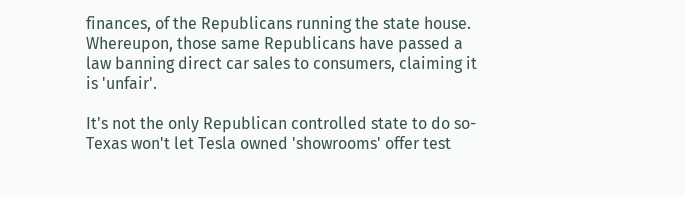finances, of the Republicans running the state house.  Whereupon, those same Republicans have passed a law banning direct car sales to consumers, claiming it is 'unfair'.

It's not the only Republican controlled state to do so- Texas won't let Tesla owned 'showrooms' offer test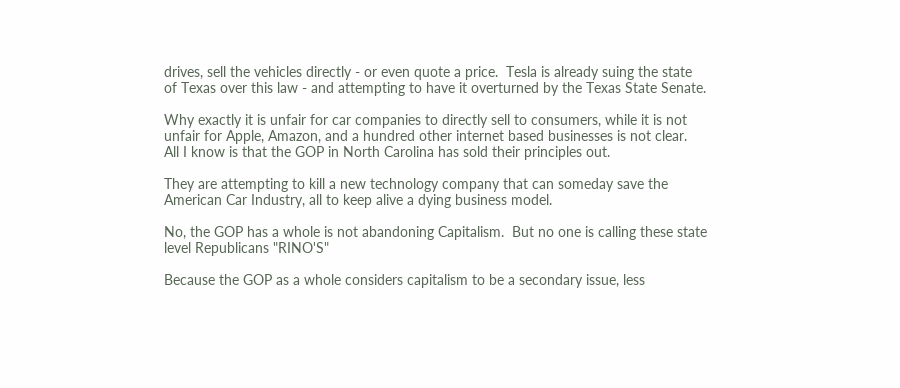drives, sell the vehicles directly - or even quote a price.  Tesla is already suing the state of Texas over this law - and attempting to have it overturned by the Texas State Senate.

Why exactly it is unfair for car companies to directly sell to consumers, while it is not unfair for Apple, Amazon, and a hundred other internet based businesses is not clear.
All I know is that the GOP in North Carolina has sold their principles out.

They are attempting to kill a new technology company that can someday save the American Car Industry, all to keep alive a dying business model.

No, the GOP has a whole is not abandoning Capitalism.  But no one is calling these state level Republicans "RINO'S"

Because the GOP as a whole considers capitalism to be a secondary issue, less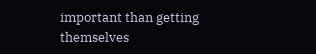important than getting themselves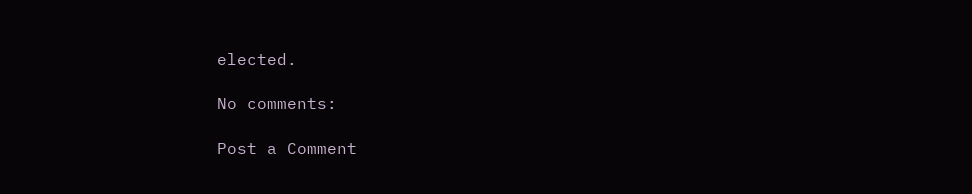elected.

No comments:

Post a Comment